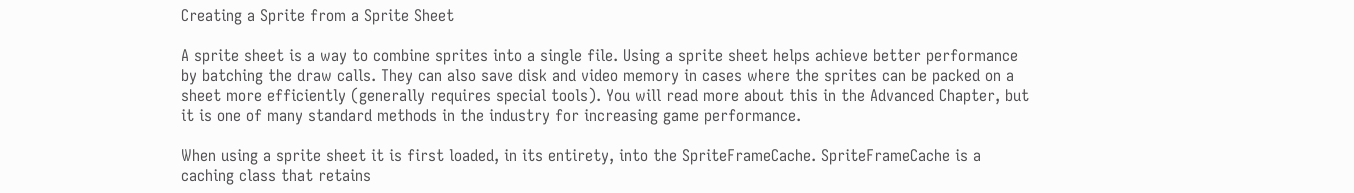Creating a Sprite from a Sprite Sheet

A sprite sheet is a way to combine sprites into a single file. Using a sprite sheet helps achieve better performance by batching the draw calls. They can also save disk and video memory in cases where the sprites can be packed on a sheet more efficiently (generally requires special tools). You will read more about this in the Advanced Chapter, but it is one of many standard methods in the industry for increasing game performance.

When using a sprite sheet it is first loaded, in its entirety, into the SpriteFrameCache. SpriteFrameCache is a caching class that retains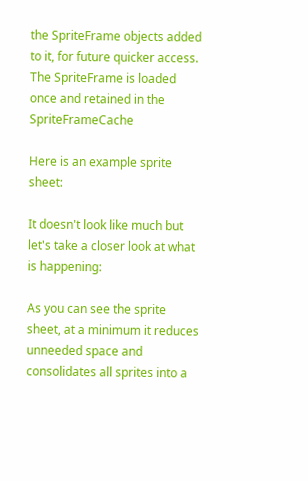the SpriteFrame objects added to it, for future quicker access. The SpriteFrame is loaded once and retained in the SpriteFrameCache

Here is an example sprite sheet:

It doesn't look like much but let's take a closer look at what is happening:

As you can see the sprite sheet, at a minimum it reduces unneeded space and consolidates all sprites into a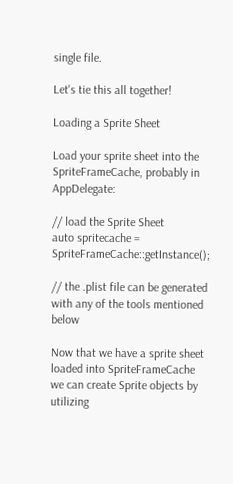single file.

Let's tie this all together!

Loading a Sprite Sheet

Load your sprite sheet into the SpriteFrameCache, probably in AppDelegate:

// load the Sprite Sheet
auto spritecache = SpriteFrameCache::getInstance();

// the .plist file can be generated with any of the tools mentioned below

Now that we have a sprite sheet loaded into SpriteFrameCache we can create Sprite objects by utilizing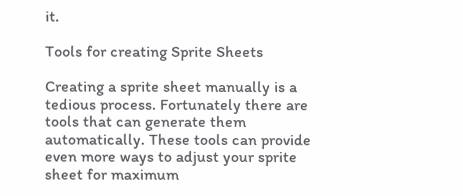it.

Tools for creating Sprite Sheets

Creating a sprite sheet manually is a tedious process. Fortunately there are tools that can generate them automatically. These tools can provide even more ways to adjust your sprite sheet for maximum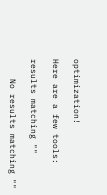optimization!

Here are a few tools:

results matching ""

    No results matching ""